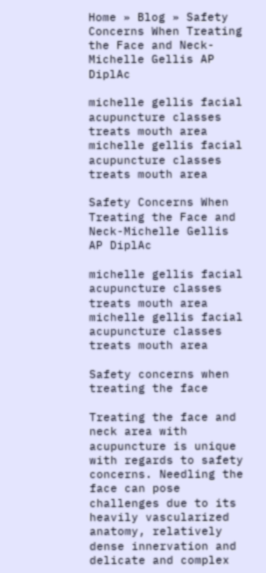Home » Blog » Safety Concerns When Treating the Face and Neck-Michelle Gellis AP DiplAc

michelle gellis facial acupuncture classes treats mouth area
michelle gellis facial acupuncture classes treats mouth area

Safety Concerns When Treating the Face and Neck-Michelle Gellis AP DiplAc

michelle gellis facial acupuncture classes treats mouth area
michelle gellis facial acupuncture classes treats mouth area

Safety concerns when treating the face

Treating the face and neck area with acupuncture is unique with regards to safety concerns. Needling the face can pose challenges due to its heavily vascularized anatomy, relatively dense innervation and delicate and complex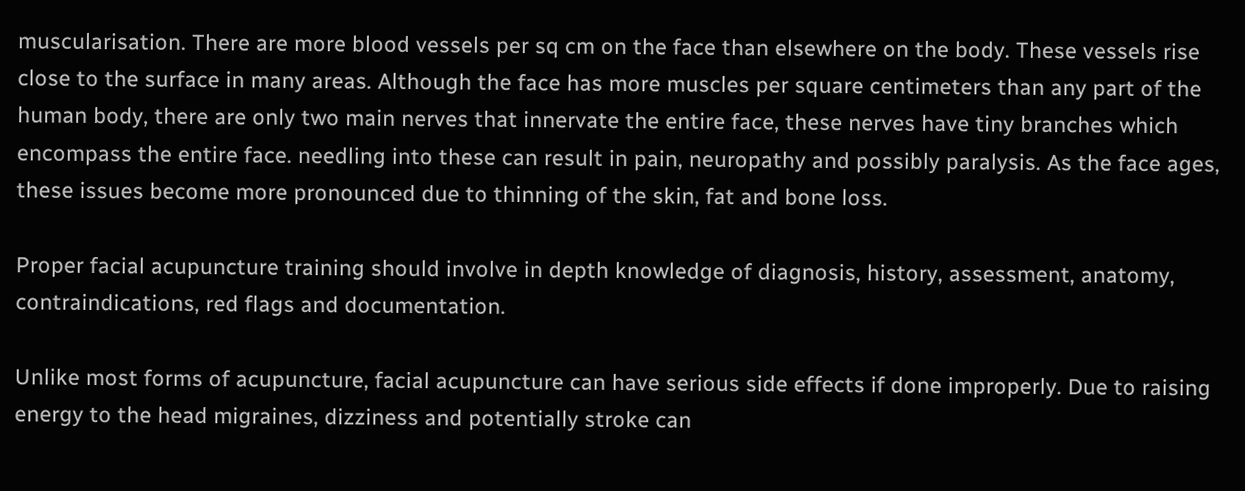muscularisation. There are more blood vessels per sq cm on the face than elsewhere on the body. These vessels rise close to the surface in many areas. Although the face has more muscles per square centimeters than any part of the human body, there are only two main nerves that innervate the entire face, these nerves have tiny branches which encompass the entire face. needling into these can result in pain, neuropathy and possibly paralysis. As the face ages, these issues become more pronounced due to thinning of the skin, fat and bone loss.

Proper facial acupuncture training should involve in depth knowledge of diagnosis, history, assessment, anatomy, contraindications, red flags and documentation.

Unlike most forms of acupuncture, facial acupuncture can have serious side effects if done improperly. Due to raising energy to the head migraines, dizziness and potentially stroke can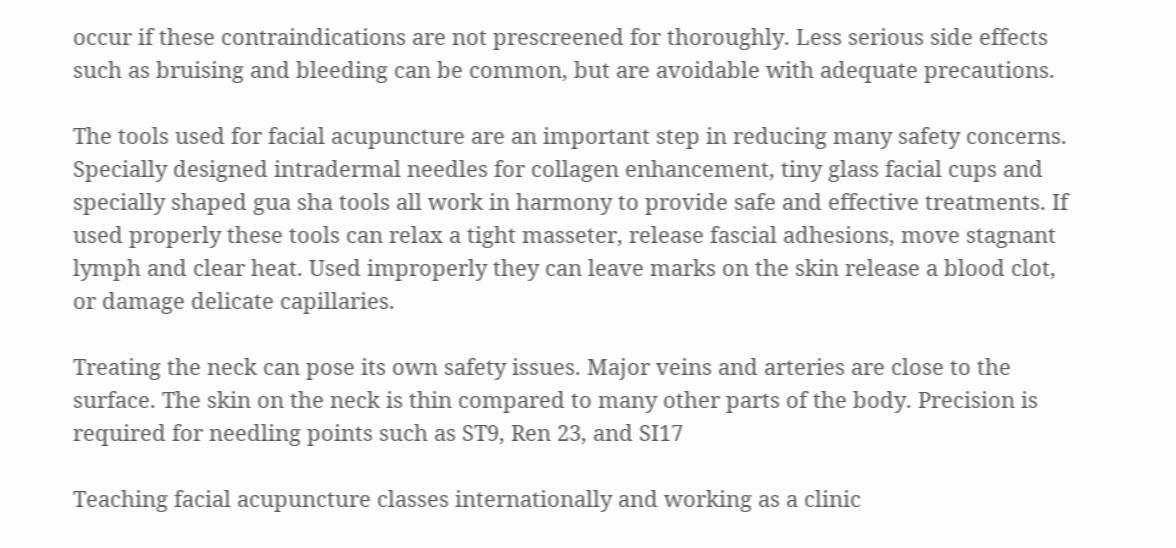occur if these contraindications are not prescreened for thoroughly. Less serious side effects such as bruising and bleeding can be common, but are avoidable with adequate precautions.

The tools used for facial acupuncture are an important step in reducing many safety concerns. Specially designed intradermal needles for collagen enhancement, tiny glass facial cups and specially shaped gua sha tools all work in harmony to provide safe and effective treatments. If used properly these tools can relax a tight masseter, release fascial adhesions, move stagnant lymph and clear heat. Used improperly they can leave marks on the skin release a blood clot, or damage delicate capillaries.

Treating the neck can pose its own safety issues. Major veins and arteries are close to the surface. The skin on the neck is thin compared to many other parts of the body. Precision is required for needling points such as ST9, Ren 23, and SI17

Teaching facial acupuncture classes internationally and working as a clinic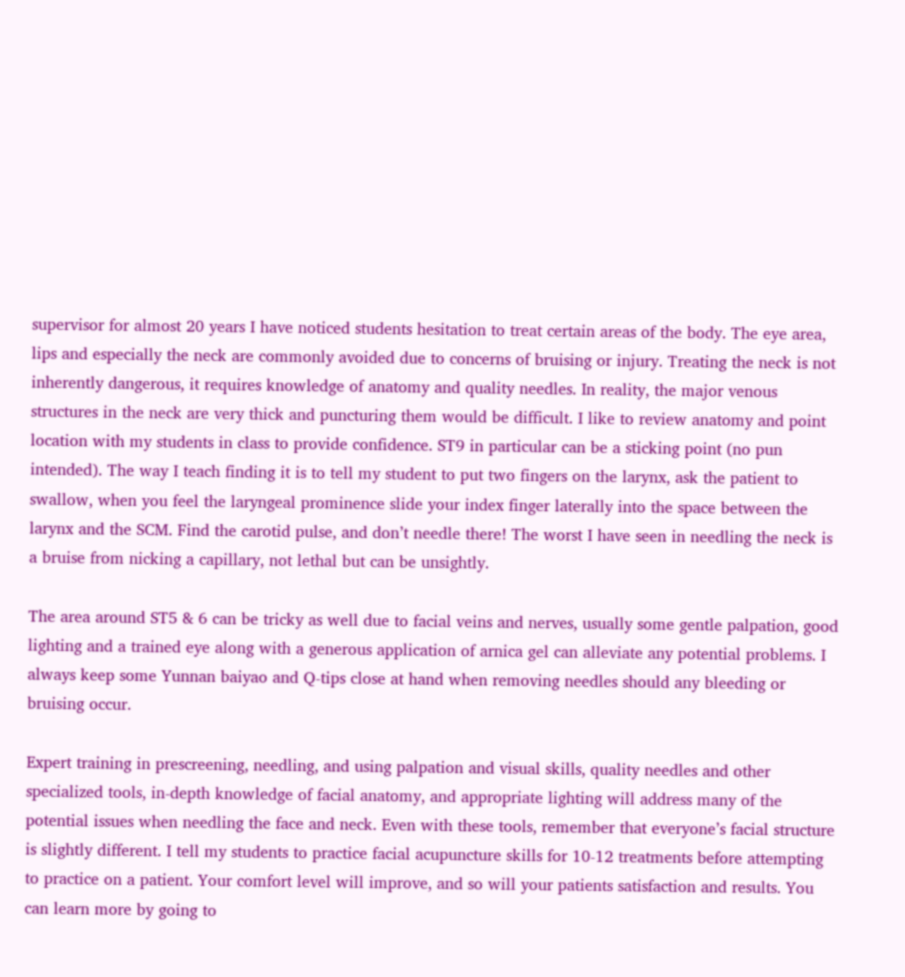supervisor for almost 20 years I have noticed students hesitation to treat certain areas of the body. The eye area, lips and especially the neck are commonly avoided due to concerns of bruising or injury. Treating the neck is not inherently dangerous, it requires knowledge of anatomy and quality needles. In reality, the major venous structures in the neck are very thick and puncturing them would be difficult. I like to review anatomy and point location with my students in class to provide confidence. ST9 in particular can be a sticking point (no pun intended). The way I teach finding it is to tell my student to put two fingers on the larynx, ask the patient to swallow, when you feel the laryngeal prominence slide your index finger laterally into the space between the larynx and the SCM. Find the carotid pulse, and don’t needle there! The worst I have seen in needling the neck is a bruise from nicking a capillary, not lethal but can be unsightly.

The area around ST5 & 6 can be tricky as well due to facial veins and nerves, usually some gentle palpation, good lighting and a trained eye along with a generous application of arnica gel can alleviate any potential problems. I always keep some Yunnan baiyao and Q-tips close at hand when removing needles should any bleeding or bruising occur.

Expert training in prescreening, needling, and using palpation and visual skills, quality needles and other specialized tools, in-depth knowledge of facial anatomy, and appropriate lighting will address many of the potential issues when needling the face and neck. Even with these tools, remember that everyone’s facial structure is slightly different. I tell my students to practice facial acupuncture skills for 10-12 treatments before attempting to practice on a patient. Your comfort level will improve, and so will your patients satisfaction and results. You can learn more by going to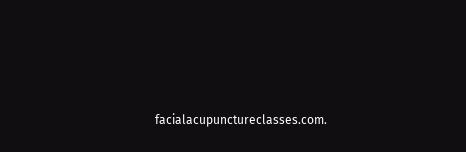facialacupunctureclasses.com.